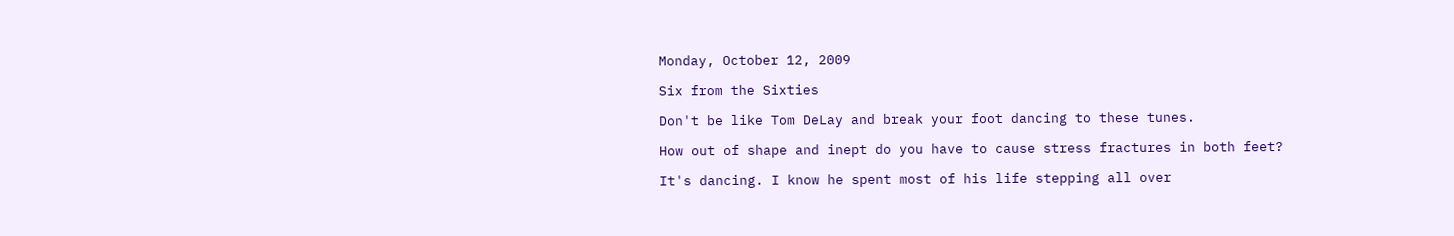Monday, October 12, 2009

Six from the Sixties

Don't be like Tom DeLay and break your foot dancing to these tunes.

How out of shape and inept do you have to cause stress fractures in both feet?

It's dancing. I know he spent most of his life stepping all over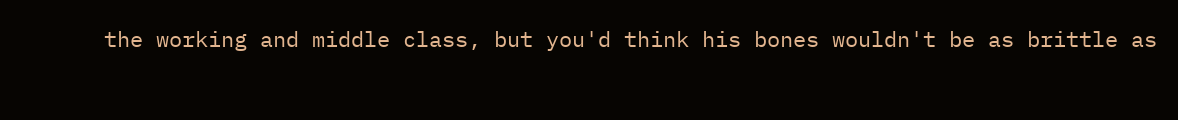the working and middle class, but you'd think his bones wouldn't be as brittle as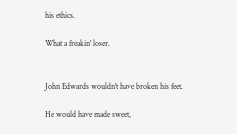his ethics.

What a freakin' loser.


John Edwards wouldn't have broken his feet.

He would have made sweet,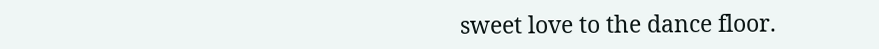sweet love to the dance floor.